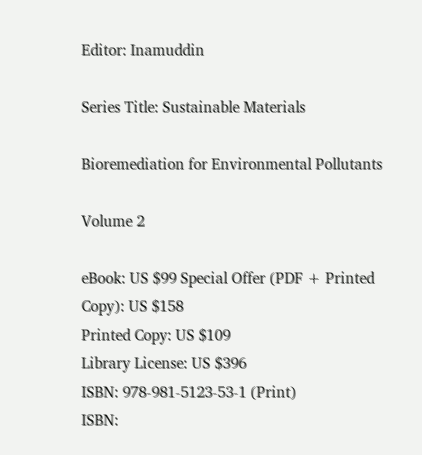Editor: Inamuddin

Series Title: Sustainable Materials

Bioremediation for Environmental Pollutants

Volume 2

eBook: US $99 Special Offer (PDF + Printed Copy): US $158
Printed Copy: US $109
Library License: US $396
ISBN: 978-981-5123-53-1 (Print)
ISBN: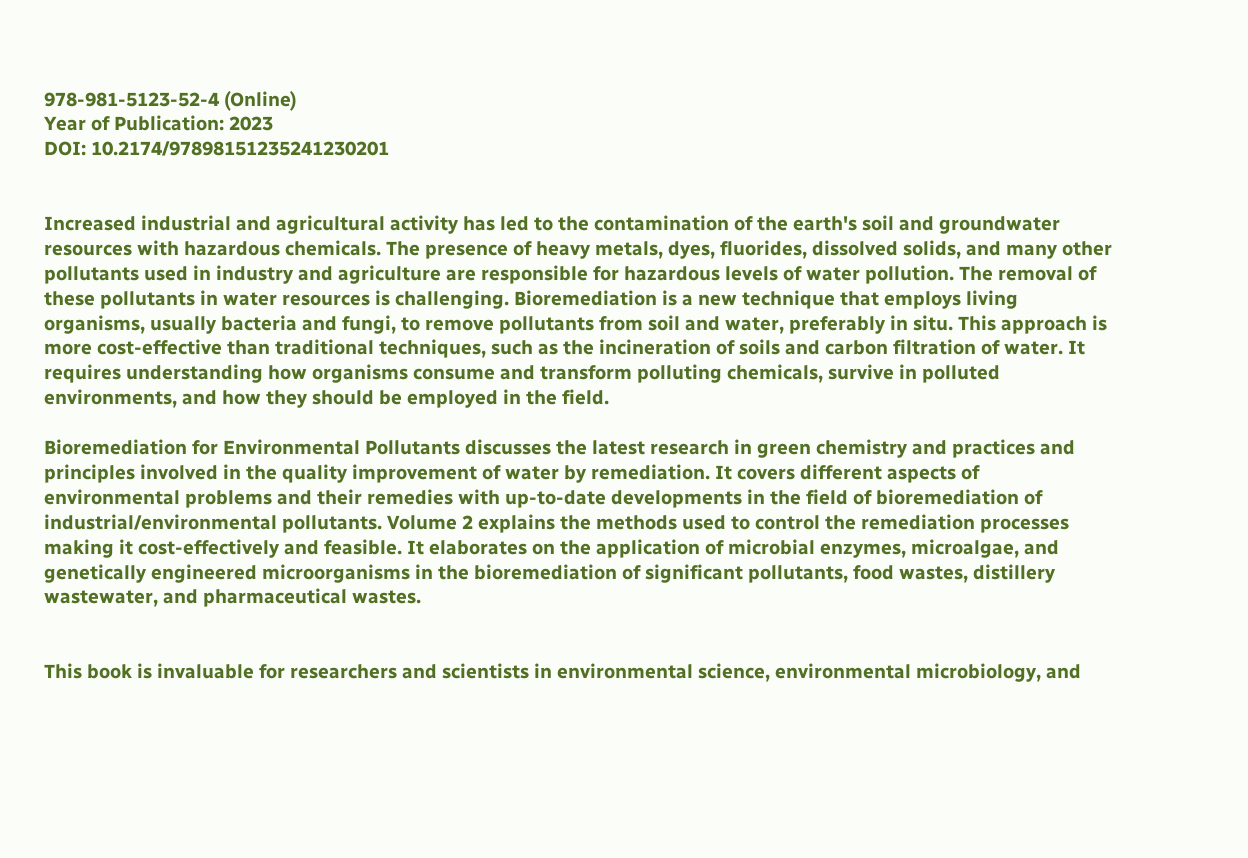978-981-5123-52-4 (Online)
Year of Publication: 2023
DOI: 10.2174/97898151235241230201


Increased industrial and agricultural activity has led to the contamination of the earth's soil and groundwater resources with hazardous chemicals. The presence of heavy metals, dyes, fluorides, dissolved solids, and many other pollutants used in industry and agriculture are responsible for hazardous levels of water pollution. The removal of these pollutants in water resources is challenging. Bioremediation is a new technique that employs living organisms, usually bacteria and fungi, to remove pollutants from soil and water, preferably in situ. This approach is more cost-effective than traditional techniques, such as the incineration of soils and carbon filtration of water. It requires understanding how organisms consume and transform polluting chemicals, survive in polluted environments, and how they should be employed in the field.

Bioremediation for Environmental Pollutants discusses the latest research in green chemistry and practices and principles involved in the quality improvement of water by remediation. It covers different aspects of environmental problems and their remedies with up-to-date developments in the field of bioremediation of industrial/environmental pollutants. Volume 2 explains the methods used to control the remediation processes making it cost-effectively and feasible. It elaborates on the application of microbial enzymes, microalgae, and genetically engineered microorganisms in the bioremediation of significant pollutants, food wastes, distillery wastewater, and pharmaceutical wastes.


This book is invaluable for researchers and scientists in environmental science, environmental microbiology, and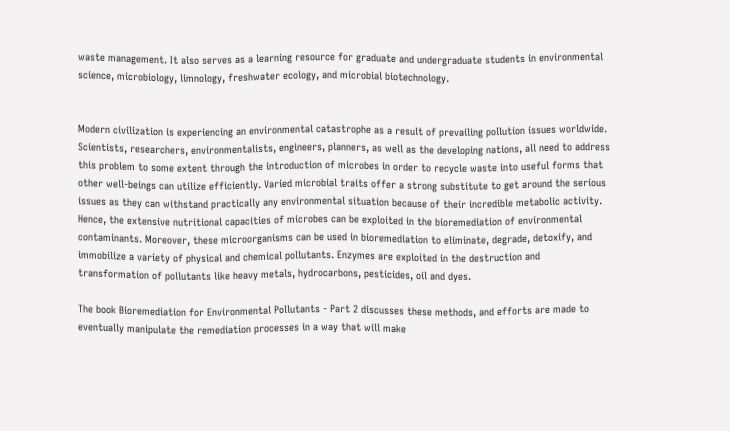waste management. It also serves as a learning resource for graduate and undergraduate students in environmental science, microbiology, limnology, freshwater ecology, and microbial biotechnology.


Modern civilization is experiencing an environmental catastrophe as a result of prevailing pollution issues worldwide. Scientists, researchers, environmentalists, engineers, planners, as well as the developing nations, all need to address this problem to some extent through the introduction of microbes in order to recycle waste into useful forms that other well-beings can utilize efficiently. Varied microbial traits offer a strong substitute to get around the serious issues as they can withstand practically any environmental situation because of their incredible metabolic activity. Hence, the extensive nutritional capacities of microbes can be exploited in the bioremediation of environmental contaminants. Moreover, these microorganisms can be used in bioremediation to eliminate, degrade, detoxify, and immobilize a variety of physical and chemical pollutants. Enzymes are exploited in the destruction and transformation of pollutants like heavy metals, hydrocarbons, pesticides, oil and dyes.

The book Bioremediation for Environmental Pollutants - Part 2 discusses these methods, and efforts are made to eventually manipulate the remediation processes in a way that will make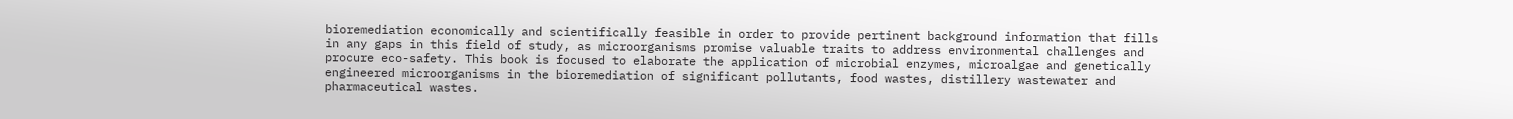bioremediation economically and scientifically feasible in order to provide pertinent background information that fills in any gaps in this field of study, as microorganisms promise valuable traits to address environmental challenges and procure eco-safety. This book is focused to elaborate the application of microbial enzymes, microalgae and genetically engineered microorganisms in the bioremediation of significant pollutants, food wastes, distillery wastewater and pharmaceutical wastes.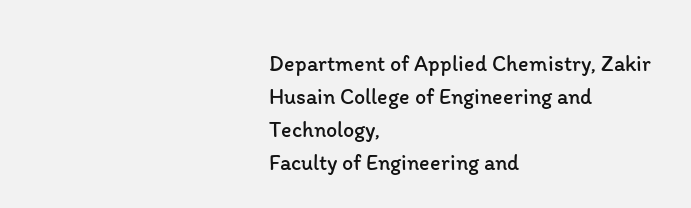Department of Applied Chemistry, Zakir Husain College of Engineering and Technology,
Faculty of Engineering and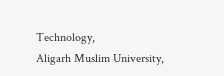Technology,
Aligarh Muslim University,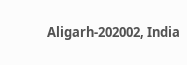Aligarh-202002, India